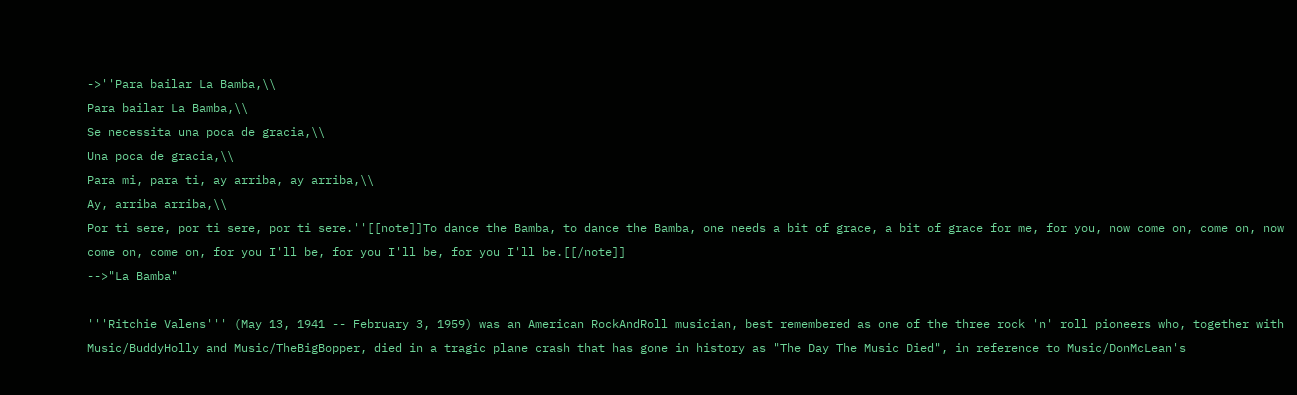->''Para bailar La Bamba,\\
Para bailar La Bamba,\\
Se necessita una poca de gracia,\\
Una poca de gracia,\\
Para mi, para ti, ay arriba, ay arriba,\\
Ay, arriba arriba,\\
Por ti sere, por ti sere, por ti sere.''[[note]]To dance the Bamba, to dance the Bamba, one needs a bit of grace, a bit of grace for me, for you, now come on, come on, now come on, come on, for you I'll be, for you I'll be, for you I'll be.[[/note]]
-->"La Bamba"

'''Ritchie Valens''' (May 13, 1941 -- February 3, 1959) was an American RockAndRoll musician, best remembered as one of the three rock 'n' roll pioneers who, together with Music/BuddyHolly and Music/TheBigBopper, died in a tragic plane crash that has gone in history as "The Day The Music Died", in reference to Music/DonMcLean's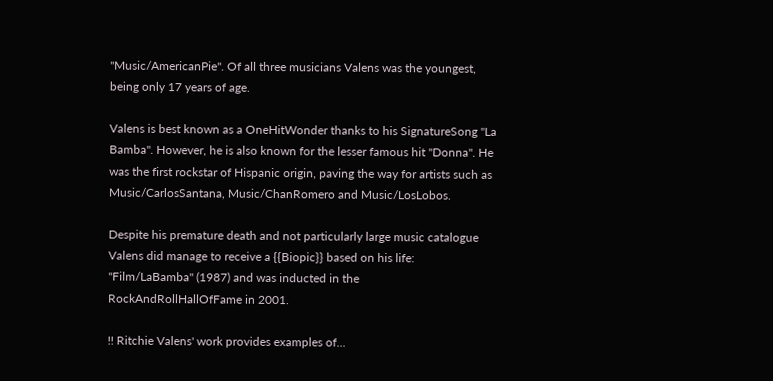''Music/AmericanPie''. Of all three musicians Valens was the youngest, being only 17 years of age.

Valens is best known as a OneHitWonder thanks to his SignatureSong "La Bamba". However, he is also known for the lesser famous hit "Donna". He was the first rockstar of Hispanic origin, paving the way for artists such as Music/CarlosSantana, Music/ChanRomero and Music/LosLobos.

Despite his premature death and not particularly large music catalogue Valens did manage to receive a {{Biopic}} based on his life: ''Film/LaBamba'' (1987) and was inducted in the RockAndRollHallOfFame in 2001.

!! Ritchie Valens' work provides examples of...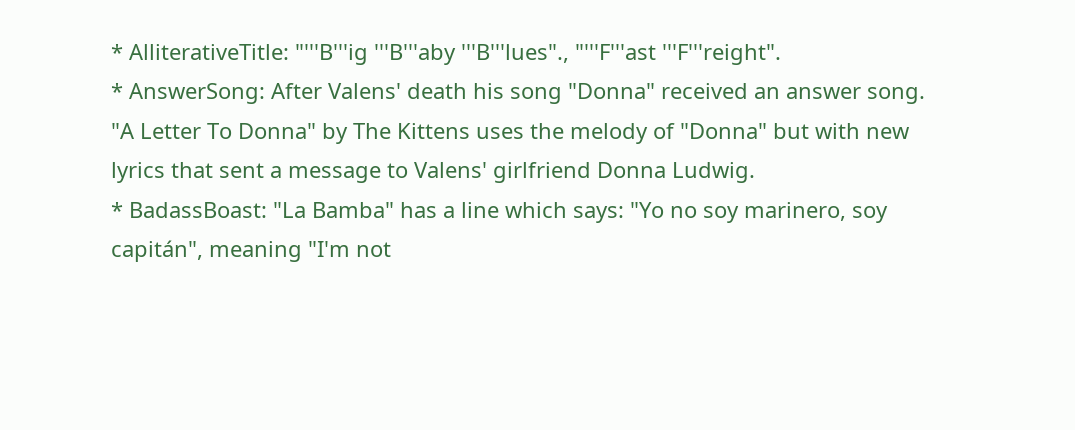* AlliterativeTitle: "'''B'''ig '''B'''aby '''B'''lues"., "'''F'''ast '''F'''reight".
* AnswerSong: After Valens' death his song "Donna" received an answer song. "A Letter To Donna" by The Kittens uses the melody of "Donna" but with new lyrics that sent a message to Valens' girlfriend Donna Ludwig.
* BadassBoast: "La Bamba" has a line which says: "Yo no soy marinero, soy capitán", meaning "I'm not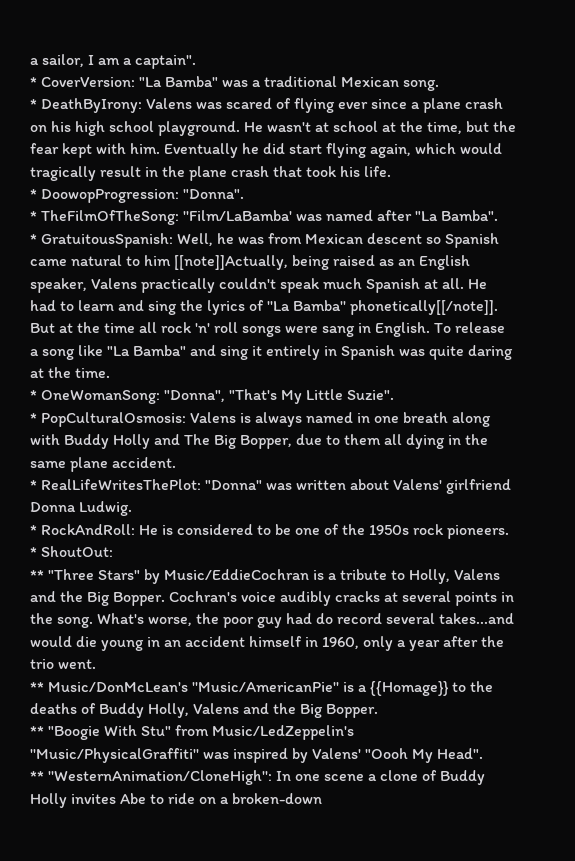a sailor, I am a captain".
* CoverVersion: "La Bamba" was a traditional Mexican song.
* DeathByIrony: Valens was scared of flying ever since a plane crash on his high school playground. He wasn't at school at the time, but the fear kept with him. Eventually he did start flying again, which would tragically result in the plane crash that took his life.
* DoowopProgression: "Donna".
* TheFilmOfTheSong: ''Film/LaBamba' was named after "La Bamba".
* GratuitousSpanish: Well, he was from Mexican descent so Spanish came natural to him [[note]]Actually, being raised as an English speaker, Valens practically couldn't speak much Spanish at all. He had to learn and sing the lyrics of ''La Bamba'' phonetically[[/note]]. But at the time all rock 'n' roll songs were sang in English. To release a song like "La Bamba" and sing it entirely in Spanish was quite daring at the time.
* OneWomanSong: "Donna", "That's My Little Suzie".
* PopCulturalOsmosis: Valens is always named in one breath along with Buddy Holly and The Big Bopper, due to them all dying in the same plane accident.
* RealLifeWritesThePlot: "Donna" was written about Valens' girlfriend Donna Ludwig.
* RockAndRoll: He is considered to be one of the 1950s rock pioneers.
* ShoutOut:
** "Three Stars" by Music/EddieCochran is a tribute to Holly, Valens and the Big Bopper. Cochran's voice audibly cracks at several points in the song. What's worse, the poor guy had do record several takes...and would die young in an accident himself in 1960, only a year after the trio went.
** Music/DonMcLean's ''Music/AmericanPie'' is a {{Homage}} to the deaths of Buddy Holly, Valens and the Big Bopper.
** "Boogie With Stu" from Music/LedZeppelin's ''Music/PhysicalGraffiti'' was inspired by Valens' "Oooh My Head".
** ''WesternAnimation/CloneHigh'': In one scene a clone of Buddy Holly invites Abe to ride on a broken-down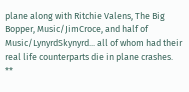plane along with Ritchie Valens, The Big Bopper, Music/JimCroce, and half of Music/LynyrdSkynyrd... all of whom had their real life counterparts die in plane crashes.
**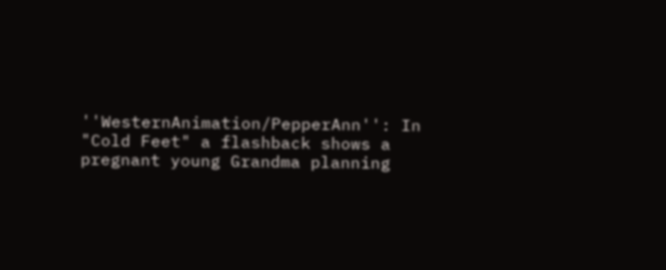''WesternAnimation/PepperAnn'': In "Cold Feet" a flashback shows a pregnant young Grandma planning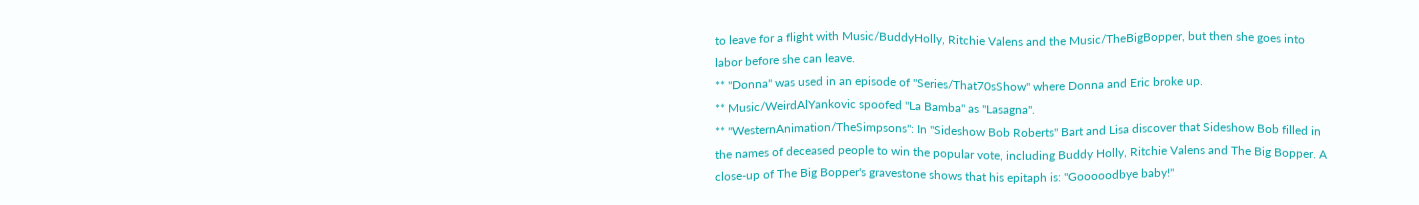to leave for a flight with Music/BuddyHolly, Ritchie Valens and the Music/TheBigBopper, but then she goes into labor before she can leave.
** "Donna" was used in an episode of ''Series/That70sShow'' where Donna and Eric broke up.
** Music/WeirdAlYankovic spoofed "La Bamba" as "Lasagna".
** ''WesternAnimation/TheSimpsons'': In ''Sideshow Bob Roberts'' Bart and Lisa discover that Sideshow Bob filled in the names of deceased people to win the popular vote, including Buddy Holly, Ritchie Valens and The Big Bopper. A close-up of The Big Bopper's gravestone shows that his epitaph is: "Gooooodbye baby!"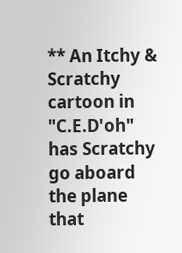** An Itchy & Scratchy cartoon in "C.E.D'oh" has Scratchy go aboard the plane that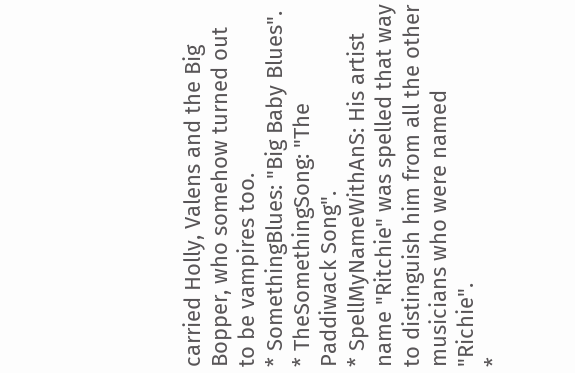carried Holly, Valens and the Big Bopper, who somehow turned out to be vampires too.
* SomethingBlues: "Big Baby Blues".
* TheSomethingSong: "The Paddiwack Song".
* SpellMyNameWithAnS: His artist name "Ritchie" was spelled that way to distinguish him from all the other musicians who were named "Richie".
*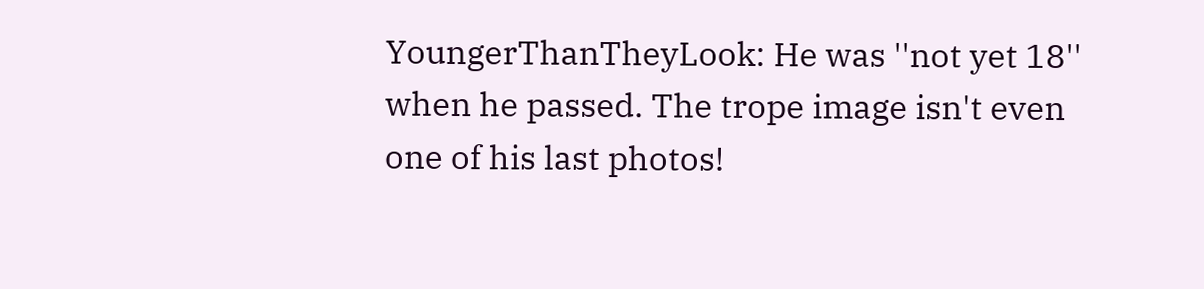YoungerThanTheyLook: He was ''not yet 18'' when he passed. The trope image isn't even one of his last photos!